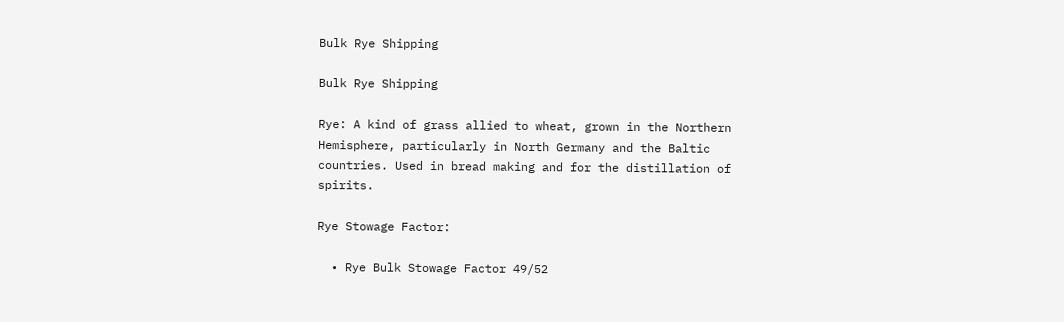Bulk Rye Shipping

Bulk Rye Shipping

Rye: A kind of grass allied to wheat, grown in the Northern Hemisphere, particularly in North Germany and the Baltic countries. Used in bread making and for the distillation of spirits.

Rye Stowage Factor:

  • Rye Bulk Stowage Factor 49/52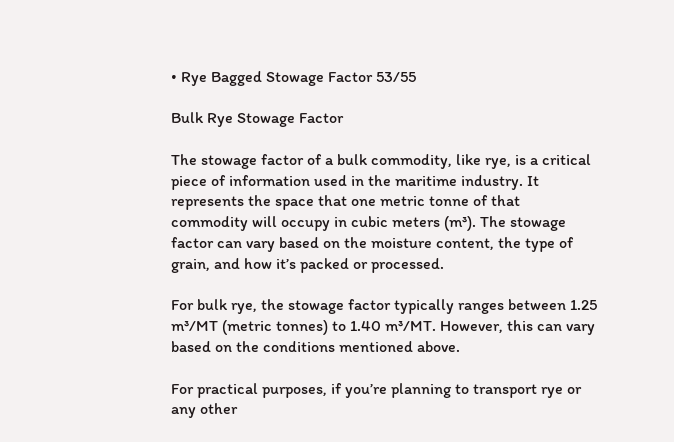• Rye Bagged Stowage Factor 53/55

Bulk Rye Stowage Factor

The stowage factor of a bulk commodity, like rye, is a critical piece of information used in the maritime industry. It represents the space that one metric tonne of that commodity will occupy in cubic meters (m³). The stowage factor can vary based on the moisture content, the type of grain, and how it’s packed or processed.

For bulk rye, the stowage factor typically ranges between 1.25 m³/MT (metric tonnes) to 1.40 m³/MT. However, this can vary based on the conditions mentioned above.

For practical purposes, if you’re planning to transport rye or any other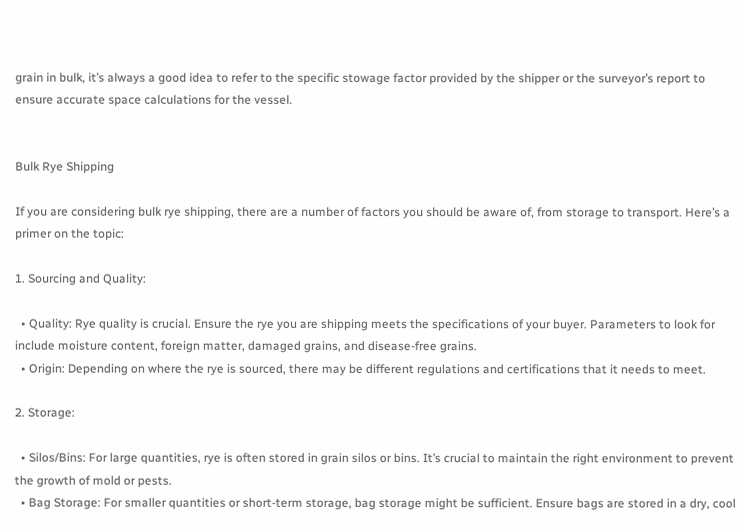grain in bulk, it’s always a good idea to refer to the specific stowage factor provided by the shipper or the surveyor’s report to ensure accurate space calculations for the vessel.


Bulk Rye Shipping

If you are considering bulk rye shipping, there are a number of factors you should be aware of, from storage to transport. Here’s a primer on the topic:

1. Sourcing and Quality:

  • Quality: Rye quality is crucial. Ensure the rye you are shipping meets the specifications of your buyer. Parameters to look for include moisture content, foreign matter, damaged grains, and disease-free grains.
  • Origin: Depending on where the rye is sourced, there may be different regulations and certifications that it needs to meet.

2. Storage:

  • Silos/Bins: For large quantities, rye is often stored in grain silos or bins. It’s crucial to maintain the right environment to prevent the growth of mold or pests.
  • Bag Storage: For smaller quantities or short-term storage, bag storage might be sufficient. Ensure bags are stored in a dry, cool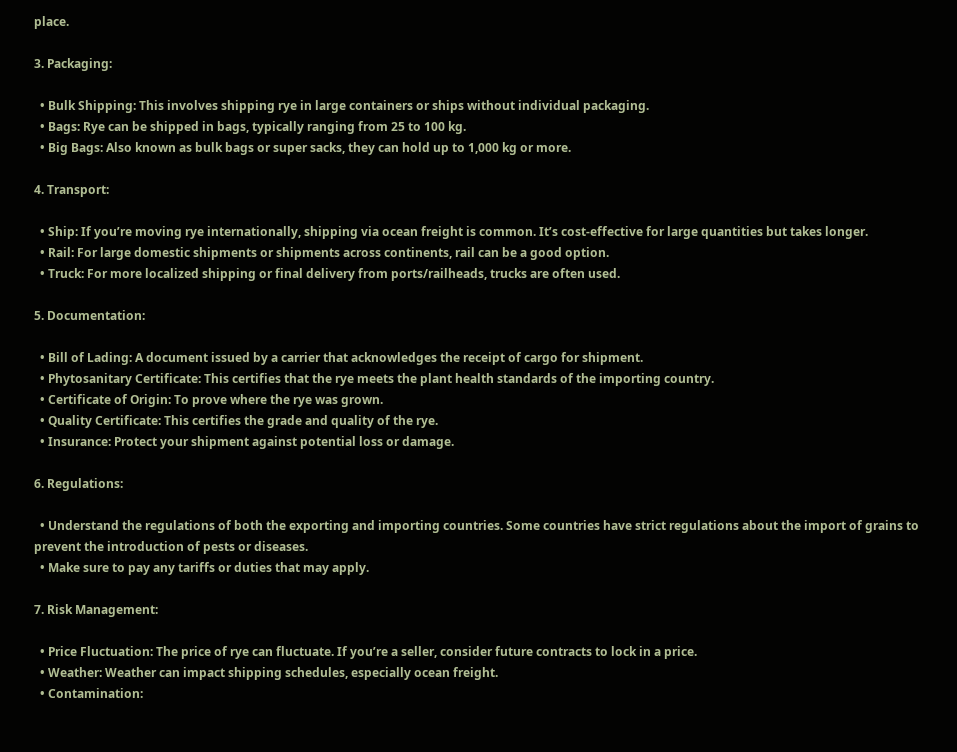place.

3. Packaging:

  • Bulk Shipping: This involves shipping rye in large containers or ships without individual packaging.
  • Bags: Rye can be shipped in bags, typically ranging from 25 to 100 kg.
  • Big Bags: Also known as bulk bags or super sacks, they can hold up to 1,000 kg or more.

4. Transport:

  • Ship: If you’re moving rye internationally, shipping via ocean freight is common. It’s cost-effective for large quantities but takes longer.
  • Rail: For large domestic shipments or shipments across continents, rail can be a good option.
  • Truck: For more localized shipping or final delivery from ports/railheads, trucks are often used.

5. Documentation:

  • Bill of Lading: A document issued by a carrier that acknowledges the receipt of cargo for shipment.
  • Phytosanitary Certificate: This certifies that the rye meets the plant health standards of the importing country.
  • Certificate of Origin: To prove where the rye was grown.
  • Quality Certificate: This certifies the grade and quality of the rye.
  • Insurance: Protect your shipment against potential loss or damage.

6. Regulations:

  • Understand the regulations of both the exporting and importing countries. Some countries have strict regulations about the import of grains to prevent the introduction of pests or diseases.
  • Make sure to pay any tariffs or duties that may apply.

7. Risk Management:

  • Price Fluctuation: The price of rye can fluctuate. If you’re a seller, consider future contracts to lock in a price.
  • Weather: Weather can impact shipping schedules, especially ocean freight.
  • Contamination: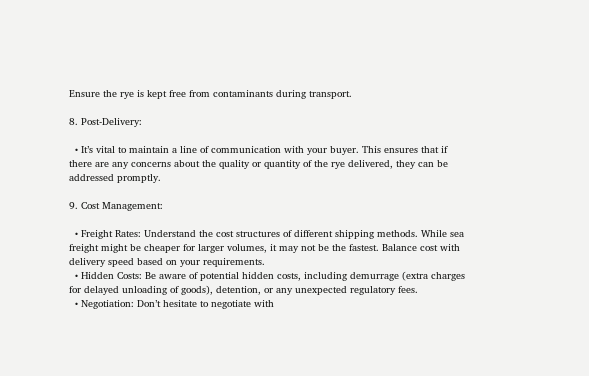Ensure the rye is kept free from contaminants during transport.

8. Post-Delivery:

  • It’s vital to maintain a line of communication with your buyer. This ensures that if there are any concerns about the quality or quantity of the rye delivered, they can be addressed promptly.

9. Cost Management:

  • Freight Rates: Understand the cost structures of different shipping methods. While sea freight might be cheaper for larger volumes, it may not be the fastest. Balance cost with delivery speed based on your requirements.
  • Hidden Costs: Be aware of potential hidden costs, including demurrage (extra charges for delayed unloading of goods), detention, or any unexpected regulatory fees.
  • Negotiation: Don’t hesitate to negotiate with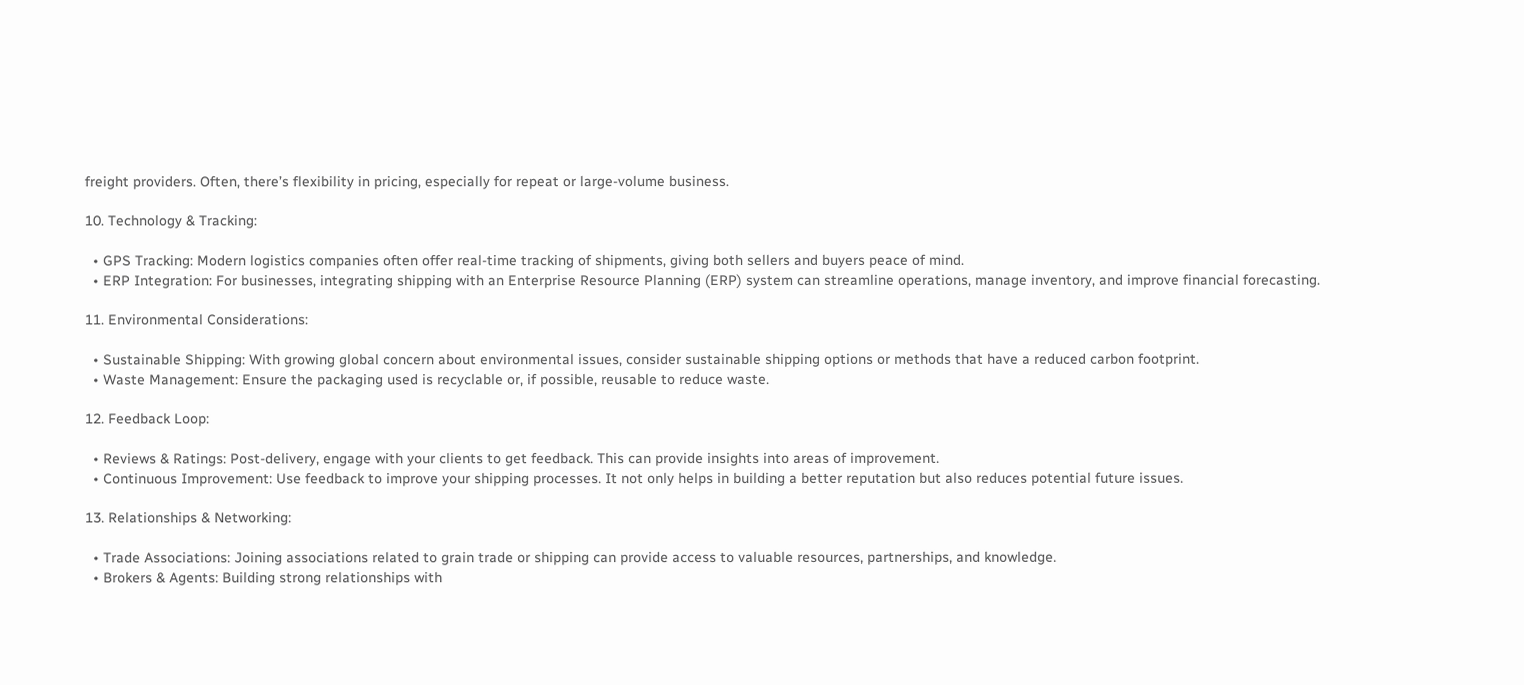freight providers. Often, there’s flexibility in pricing, especially for repeat or large-volume business.

10. Technology & Tracking:

  • GPS Tracking: Modern logistics companies often offer real-time tracking of shipments, giving both sellers and buyers peace of mind.
  • ERP Integration: For businesses, integrating shipping with an Enterprise Resource Planning (ERP) system can streamline operations, manage inventory, and improve financial forecasting.

11. Environmental Considerations:

  • Sustainable Shipping: With growing global concern about environmental issues, consider sustainable shipping options or methods that have a reduced carbon footprint.
  • Waste Management: Ensure the packaging used is recyclable or, if possible, reusable to reduce waste.

12. Feedback Loop:

  • Reviews & Ratings: Post-delivery, engage with your clients to get feedback. This can provide insights into areas of improvement.
  • Continuous Improvement: Use feedback to improve your shipping processes. It not only helps in building a better reputation but also reduces potential future issues.

13. Relationships & Networking:

  • Trade Associations: Joining associations related to grain trade or shipping can provide access to valuable resources, partnerships, and knowledge.
  • Brokers & Agents: Building strong relationships with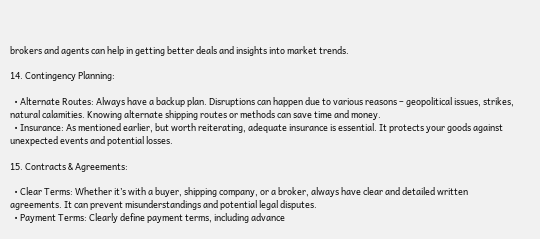brokers and agents can help in getting better deals and insights into market trends.

14. Contingency Planning:

  • Alternate Routes: Always have a backup plan. Disruptions can happen due to various reasons – geopolitical issues, strikes, natural calamities. Knowing alternate shipping routes or methods can save time and money.
  • Insurance: As mentioned earlier, but worth reiterating, adequate insurance is essential. It protects your goods against unexpected events and potential losses.

15. Contracts & Agreements:

  • Clear Terms: Whether it’s with a buyer, shipping company, or a broker, always have clear and detailed written agreements. It can prevent misunderstandings and potential legal disputes.
  • Payment Terms: Clearly define payment terms, including advance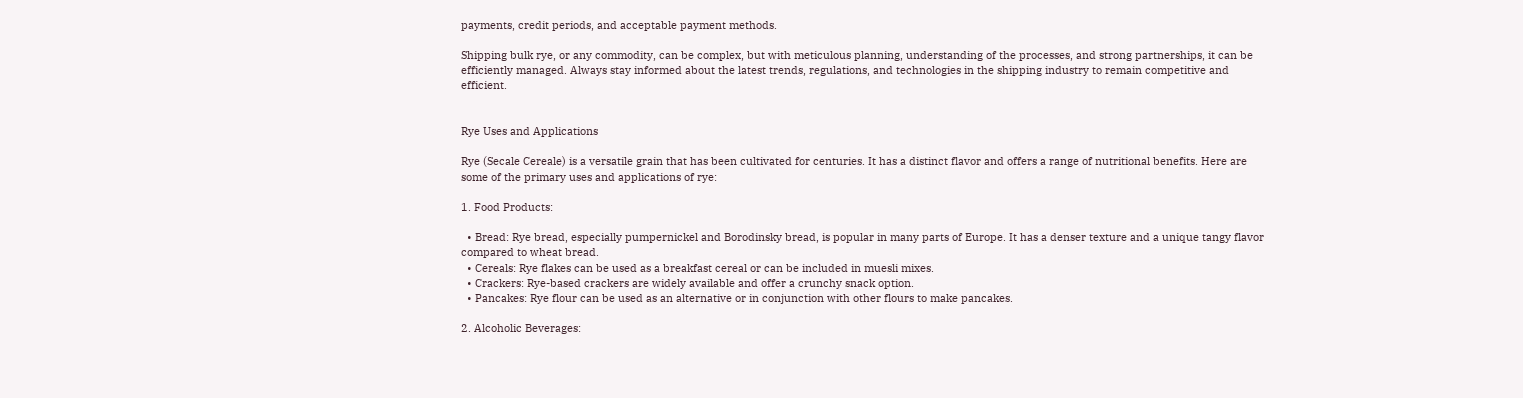payments, credit periods, and acceptable payment methods.

Shipping bulk rye, or any commodity, can be complex, but with meticulous planning, understanding of the processes, and strong partnerships, it can be efficiently managed. Always stay informed about the latest trends, regulations, and technologies in the shipping industry to remain competitive and efficient.


Rye Uses and Applications

Rye (Secale Cereale) is a versatile grain that has been cultivated for centuries. It has a distinct flavor and offers a range of nutritional benefits. Here are some of the primary uses and applications of rye:

1. Food Products:

  • Bread: Rye bread, especially pumpernickel and Borodinsky bread, is popular in many parts of Europe. It has a denser texture and a unique tangy flavor compared to wheat bread.
  • Cereals: Rye flakes can be used as a breakfast cereal or can be included in muesli mixes.
  • Crackers: Rye-based crackers are widely available and offer a crunchy snack option.
  • Pancakes: Rye flour can be used as an alternative or in conjunction with other flours to make pancakes.

2. Alcoholic Beverages: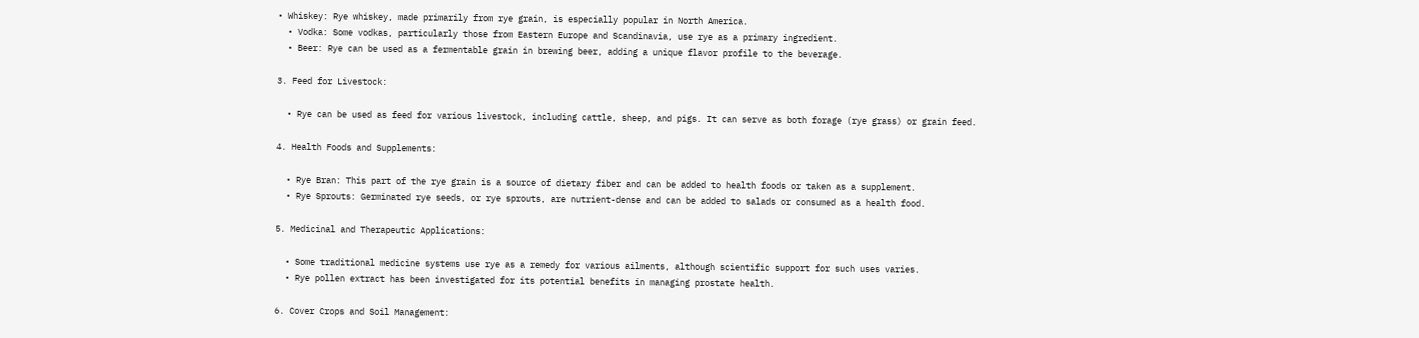• Whiskey: Rye whiskey, made primarily from rye grain, is especially popular in North America.
  • Vodka: Some vodkas, particularly those from Eastern Europe and Scandinavia, use rye as a primary ingredient.
  • Beer: Rye can be used as a fermentable grain in brewing beer, adding a unique flavor profile to the beverage.

3. Feed for Livestock:

  • Rye can be used as feed for various livestock, including cattle, sheep, and pigs. It can serve as both forage (rye grass) or grain feed.

4. Health Foods and Supplements:

  • Rye Bran: This part of the rye grain is a source of dietary fiber and can be added to health foods or taken as a supplement.
  • Rye Sprouts: Germinated rye seeds, or rye sprouts, are nutrient-dense and can be added to salads or consumed as a health food.

5. Medicinal and Therapeutic Applications:

  • Some traditional medicine systems use rye as a remedy for various ailments, although scientific support for such uses varies.
  • Rye pollen extract has been investigated for its potential benefits in managing prostate health.

6. Cover Crops and Soil Management: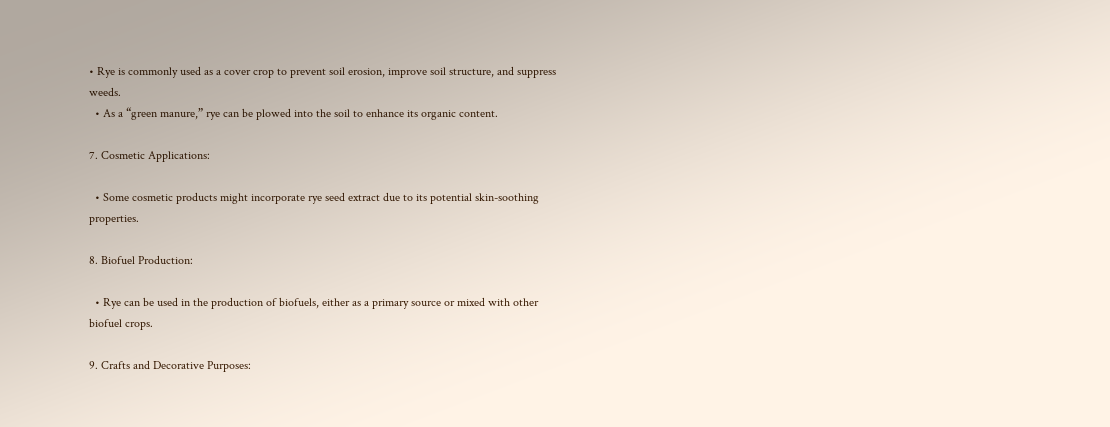• Rye is commonly used as a cover crop to prevent soil erosion, improve soil structure, and suppress weeds.
  • As a “green manure,” rye can be plowed into the soil to enhance its organic content.

7. Cosmetic Applications:

  • Some cosmetic products might incorporate rye seed extract due to its potential skin-soothing properties.

8. Biofuel Production:

  • Rye can be used in the production of biofuels, either as a primary source or mixed with other biofuel crops.

9. Crafts and Decorative Purposes: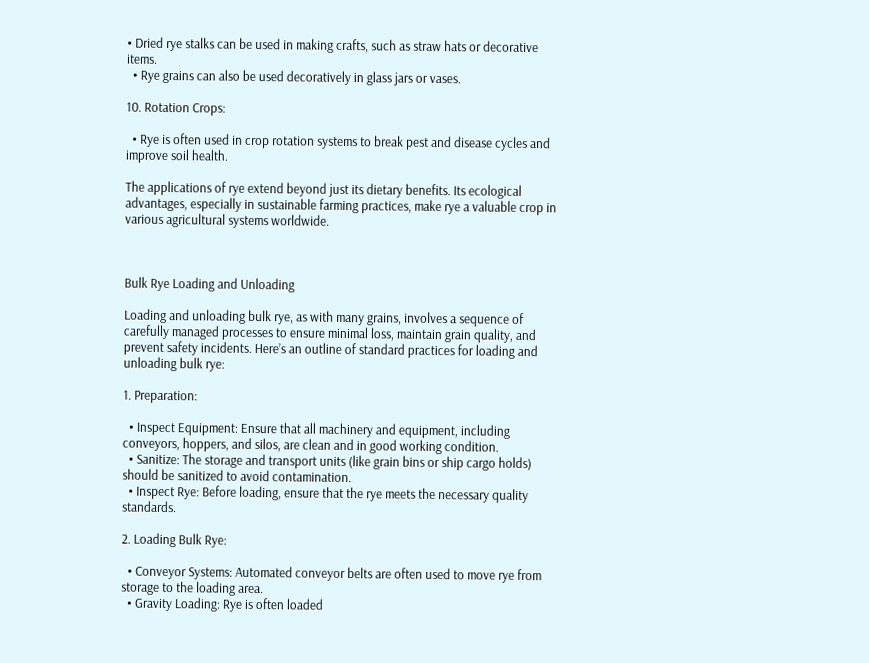• Dried rye stalks can be used in making crafts, such as straw hats or decorative items.
  • Rye grains can also be used decoratively in glass jars or vases.

10. Rotation Crops:

  • Rye is often used in crop rotation systems to break pest and disease cycles and improve soil health.

The applications of rye extend beyond just its dietary benefits. Its ecological advantages, especially in sustainable farming practices, make rye a valuable crop in various agricultural systems worldwide.



Bulk Rye Loading and Unloading

Loading and unloading bulk rye, as with many grains, involves a sequence of carefully managed processes to ensure minimal loss, maintain grain quality, and prevent safety incidents. Here’s an outline of standard practices for loading and unloading bulk rye:

1. Preparation:

  • Inspect Equipment: Ensure that all machinery and equipment, including conveyors, hoppers, and silos, are clean and in good working condition.
  • Sanitize: The storage and transport units (like grain bins or ship cargo holds) should be sanitized to avoid contamination.
  • Inspect Rye: Before loading, ensure that the rye meets the necessary quality standards.

2. Loading Bulk Rye:

  • Conveyor Systems: Automated conveyor belts are often used to move rye from storage to the loading area.
  • Gravity Loading: Rye is often loaded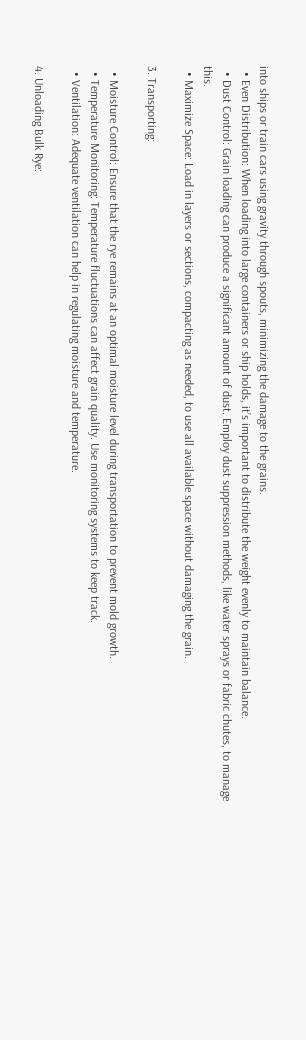into ships or train cars using gravity through spouts, minimizing the damage to the grains.
  • Even Distribution: When loading into large containers or ship holds, it’s important to distribute the weight evenly to maintain balance.
  • Dust Control: Grain loading can produce a significant amount of dust. Employ dust suppression methods, like water sprays or fabric chutes, to manage this.
  • Maximize Space: Load in layers or sections, compacting as needed, to use all available space without damaging the grain.

3. Transporting:

  • Moisture Control: Ensure that the rye remains at an optimal moisture level during transportation to prevent mold growth.
  • Temperature Monitoring: Temperature fluctuations can affect grain quality. Use monitoring systems to keep track.
  • Ventilation: Adequate ventilation can help in regulating moisture and temperature.

4. Unloading Bulk Rye: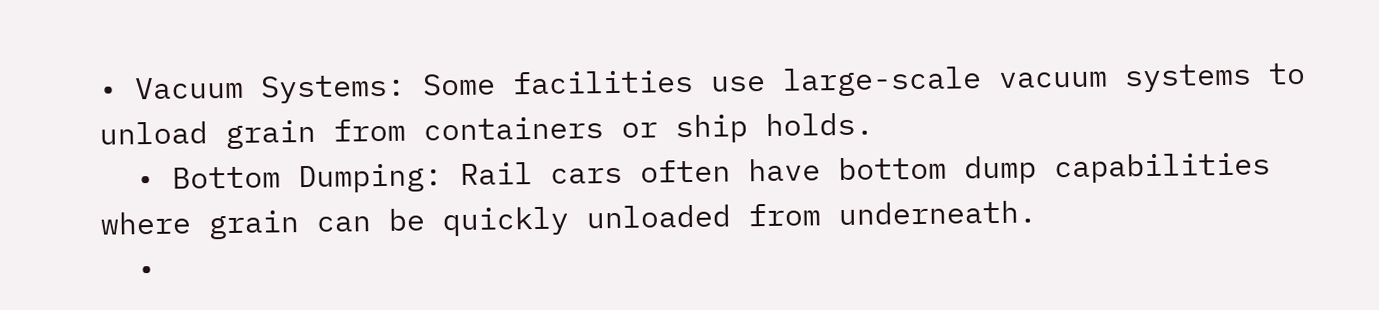• Vacuum Systems: Some facilities use large-scale vacuum systems to unload grain from containers or ship holds.
  • Bottom Dumping: Rail cars often have bottom dump capabilities where grain can be quickly unloaded from underneath.
  •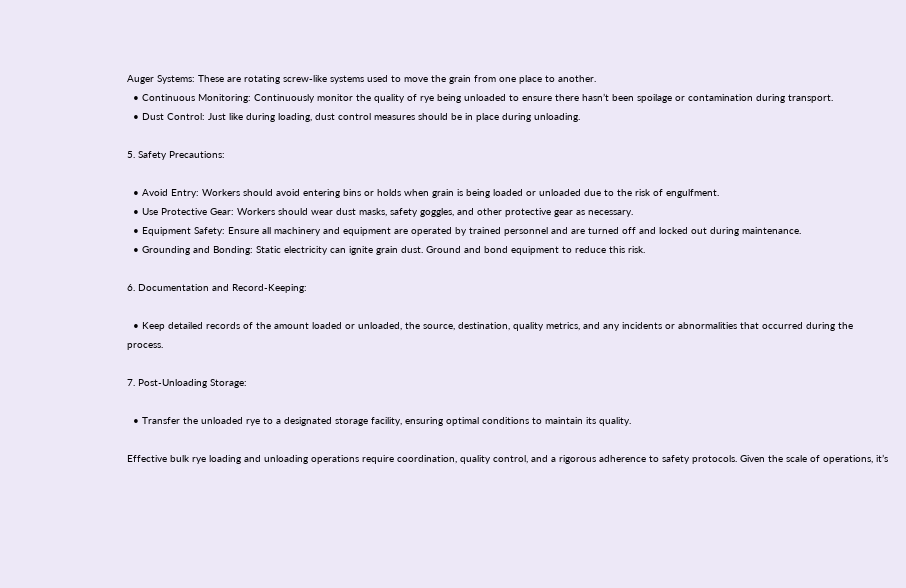Auger Systems: These are rotating screw-like systems used to move the grain from one place to another.
  • Continuous Monitoring: Continuously monitor the quality of rye being unloaded to ensure there hasn’t been spoilage or contamination during transport.
  • Dust Control: Just like during loading, dust control measures should be in place during unloading.

5. Safety Precautions:

  • Avoid Entry: Workers should avoid entering bins or holds when grain is being loaded or unloaded due to the risk of engulfment.
  • Use Protective Gear: Workers should wear dust masks, safety goggles, and other protective gear as necessary.
  • Equipment Safety: Ensure all machinery and equipment are operated by trained personnel and are turned off and locked out during maintenance.
  • Grounding and Bonding: Static electricity can ignite grain dust. Ground and bond equipment to reduce this risk.

6. Documentation and Record-Keeping:

  • Keep detailed records of the amount loaded or unloaded, the source, destination, quality metrics, and any incidents or abnormalities that occurred during the process.

7. Post-Unloading Storage:

  • Transfer the unloaded rye to a designated storage facility, ensuring optimal conditions to maintain its quality.

Effective bulk rye loading and unloading operations require coordination, quality control, and a rigorous adherence to safety protocols. Given the scale of operations, it’s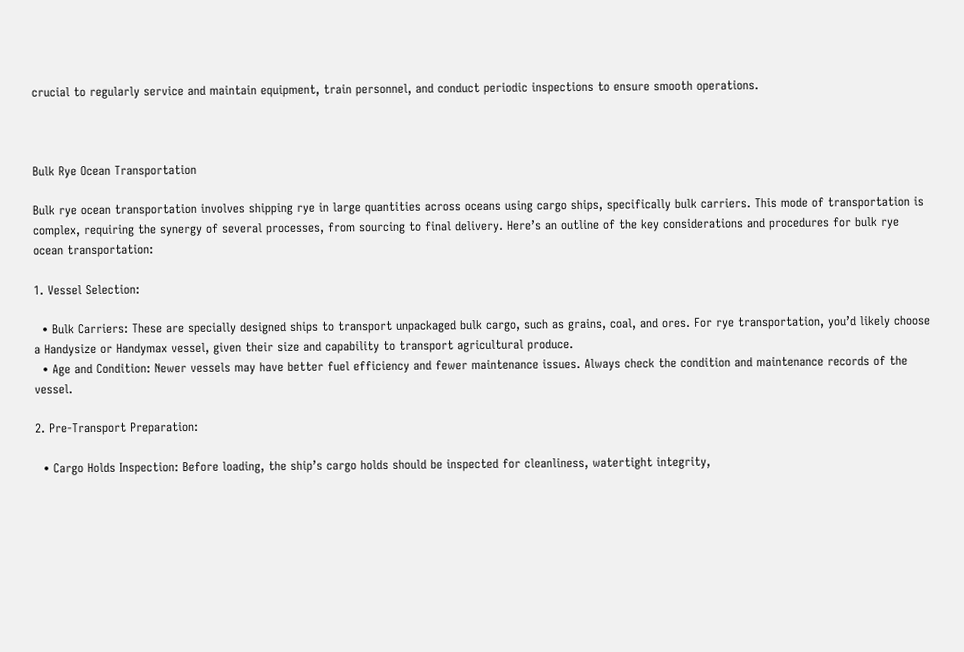crucial to regularly service and maintain equipment, train personnel, and conduct periodic inspections to ensure smooth operations.



Bulk Rye Ocean Transportation

Bulk rye ocean transportation involves shipping rye in large quantities across oceans using cargo ships, specifically bulk carriers. This mode of transportation is complex, requiring the synergy of several processes, from sourcing to final delivery. Here’s an outline of the key considerations and procedures for bulk rye ocean transportation:

1. Vessel Selection:

  • Bulk Carriers: These are specially designed ships to transport unpackaged bulk cargo, such as grains, coal, and ores. For rye transportation, you’d likely choose a Handysize or Handymax vessel, given their size and capability to transport agricultural produce.
  • Age and Condition: Newer vessels may have better fuel efficiency and fewer maintenance issues. Always check the condition and maintenance records of the vessel.

2. Pre-Transport Preparation:

  • Cargo Holds Inspection: Before loading, the ship’s cargo holds should be inspected for cleanliness, watertight integrity,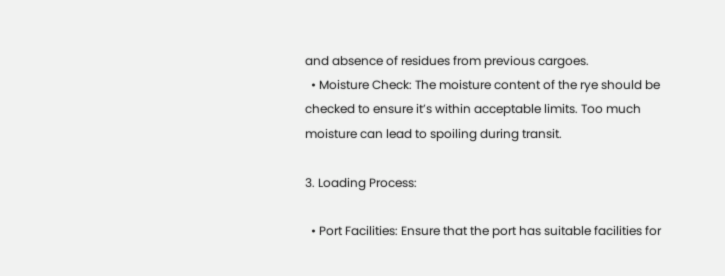and absence of residues from previous cargoes.
  • Moisture Check: The moisture content of the rye should be checked to ensure it’s within acceptable limits. Too much moisture can lead to spoiling during transit.

3. Loading Process:

  • Port Facilities: Ensure that the port has suitable facilities for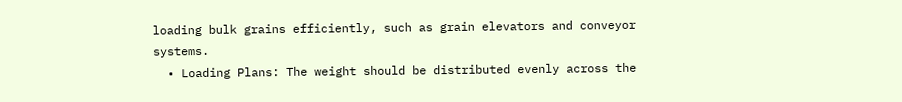loading bulk grains efficiently, such as grain elevators and conveyor systems.
  • Loading Plans: The weight should be distributed evenly across the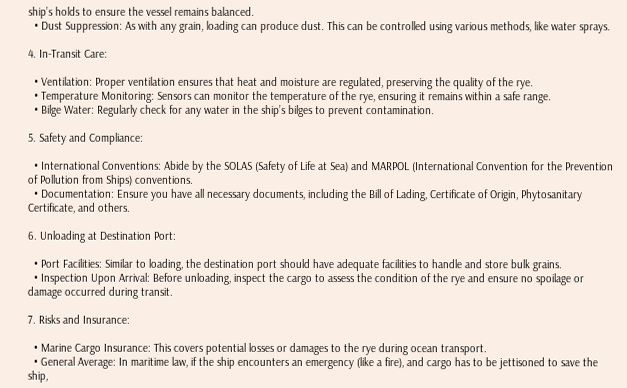ship’s holds to ensure the vessel remains balanced.
  • Dust Suppression: As with any grain, loading can produce dust. This can be controlled using various methods, like water sprays.

4. In-Transit Care:

  • Ventilation: Proper ventilation ensures that heat and moisture are regulated, preserving the quality of the rye.
  • Temperature Monitoring: Sensors can monitor the temperature of the rye, ensuring it remains within a safe range.
  • Bilge Water: Regularly check for any water in the ship’s bilges to prevent contamination.

5. Safety and Compliance:

  • International Conventions: Abide by the SOLAS (Safety of Life at Sea) and MARPOL (International Convention for the Prevention of Pollution from Ships) conventions.
  • Documentation: Ensure you have all necessary documents, including the Bill of Lading, Certificate of Origin, Phytosanitary Certificate, and others.

6. Unloading at Destination Port:

  • Port Facilities: Similar to loading, the destination port should have adequate facilities to handle and store bulk grains.
  • Inspection Upon Arrival: Before unloading, inspect the cargo to assess the condition of the rye and ensure no spoilage or damage occurred during transit.

7. Risks and Insurance:

  • Marine Cargo Insurance: This covers potential losses or damages to the rye during ocean transport.
  • General Average: In maritime law, if the ship encounters an emergency (like a fire), and cargo has to be jettisoned to save the ship,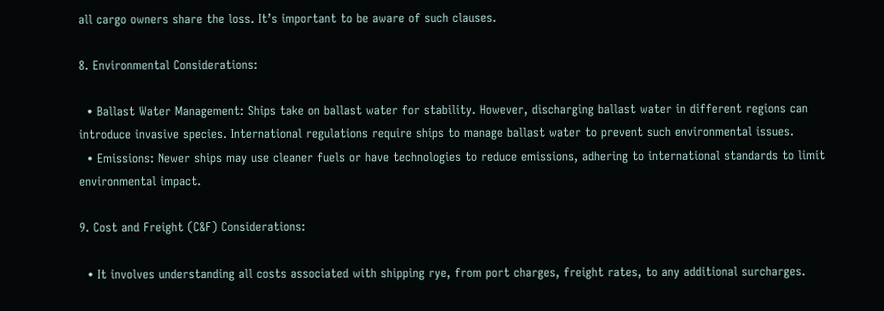all cargo owners share the loss. It’s important to be aware of such clauses.

8. Environmental Considerations:

  • Ballast Water Management: Ships take on ballast water for stability. However, discharging ballast water in different regions can introduce invasive species. International regulations require ships to manage ballast water to prevent such environmental issues.
  • Emissions: Newer ships may use cleaner fuels or have technologies to reduce emissions, adhering to international standards to limit environmental impact.

9. Cost and Freight (C&F) Considerations:

  • It involves understanding all costs associated with shipping rye, from port charges, freight rates, to any additional surcharges.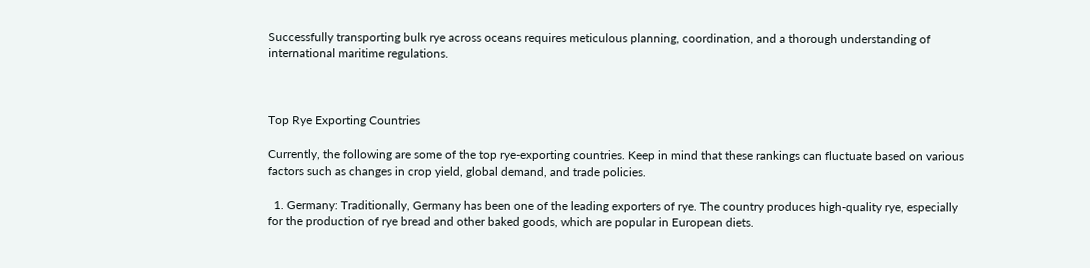Successfully transporting bulk rye across oceans requires meticulous planning, coordination, and a thorough understanding of international maritime regulations.



Top Rye Exporting Countries

Currently, the following are some of the top rye-exporting countries. Keep in mind that these rankings can fluctuate based on various factors such as changes in crop yield, global demand, and trade policies.

  1. Germany: Traditionally, Germany has been one of the leading exporters of rye. The country produces high-quality rye, especially for the production of rye bread and other baked goods, which are popular in European diets.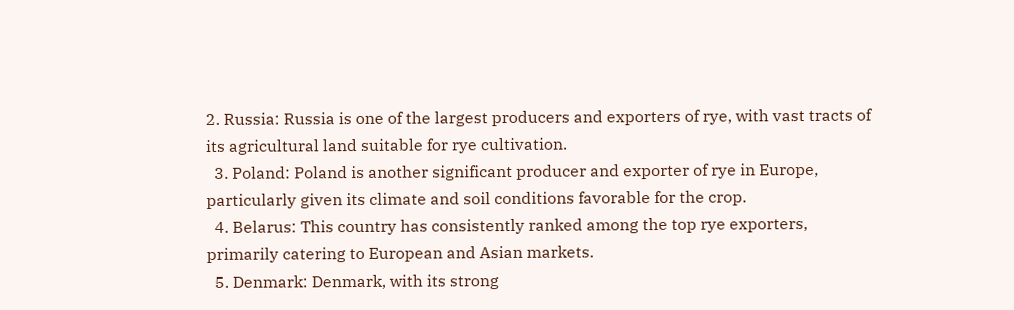2. Russia: Russia is one of the largest producers and exporters of rye, with vast tracts of its agricultural land suitable for rye cultivation.
  3. Poland: Poland is another significant producer and exporter of rye in Europe, particularly given its climate and soil conditions favorable for the crop.
  4. Belarus: This country has consistently ranked among the top rye exporters, primarily catering to European and Asian markets.
  5. Denmark: Denmark, with its strong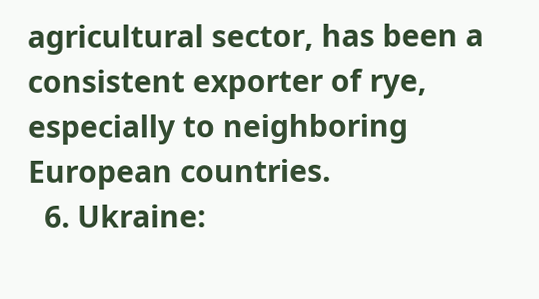agricultural sector, has been a consistent exporter of rye, especially to neighboring European countries.
  6. Ukraine: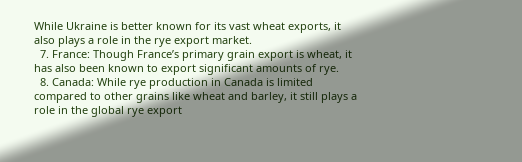While Ukraine is better known for its vast wheat exports, it also plays a role in the rye export market.
  7. France: Though France’s primary grain export is wheat, it has also been known to export significant amounts of rye.
  8. Canada: While rye production in Canada is limited compared to other grains like wheat and barley, it still plays a role in the global rye export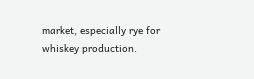market, especially rye for whiskey production.